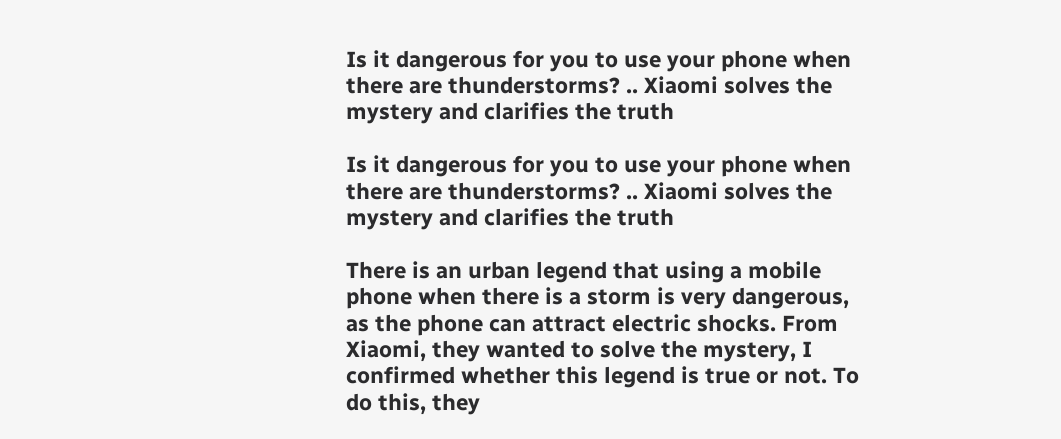Is it dangerous for you to use your phone when there are thunderstorms? .. Xiaomi solves the mystery and clarifies the truth

Is it dangerous for you to use your phone when there are thunderstorms? .. Xiaomi solves the mystery and clarifies the truth

There is an urban legend that using a mobile phone when there is a storm is very dangerous, as the phone can attract electric shocks. From Xiaomi, they wanted to solve the mystery, I confirmed whether this legend is true or not. To do this, they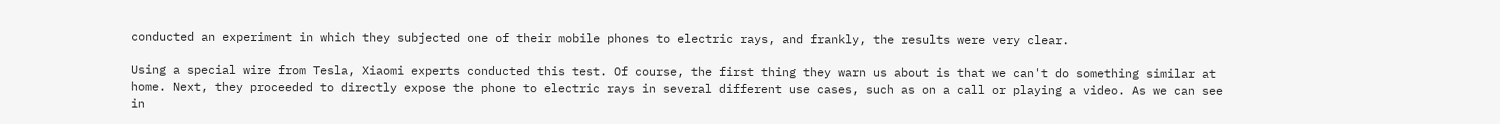conducted an experiment in which they subjected one of their mobile phones to electric rays, and frankly, the results were very clear.

Using a special wire from Tesla, Xiaomi experts conducted this test. Of course, the first thing they warn us about is that we can't do something similar at home. Next, they proceeded to directly expose the phone to electric rays in several different use cases, such as on a call or playing a video. As we can see in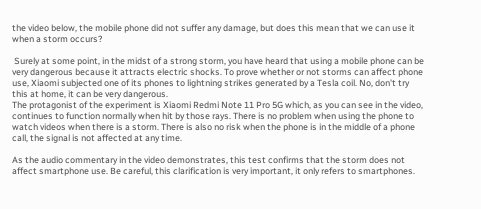the video below, the mobile phone did not suffer any damage, but does this mean that we can use it when a storm occurs?

 Surely at some point, in the midst of a strong storm, you have heard that using a mobile phone can be very dangerous because it attracts electric shocks. To prove whether or not storms can affect phone use, Xiaomi subjected one of its phones to lightning strikes generated by a Tesla coil. No, don't try this at home, it can be very dangerous.
The protagonist of the experiment is Xiaomi Redmi Note 11 Pro 5G which, as you can see in the video, continues to function normally when hit by those rays. There is no problem when using the phone to watch videos when there is a storm. There is also no risk when the phone is in the middle of a phone call, the signal is not affected at any time.

As the audio commentary in the video demonstrates, this test confirms that the storm does not affect smartphone use. Be careful, this clarification is very important, it only refers to smartphones.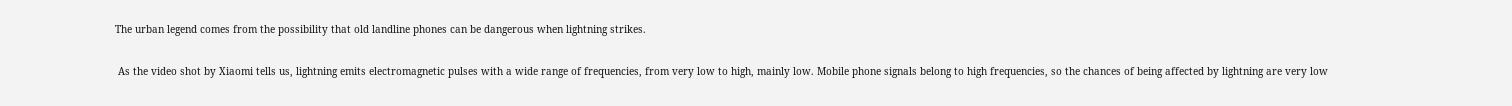The urban legend comes from the possibility that old landline phones can be dangerous when lightning strikes.

 As the video shot by Xiaomi tells us, lightning emits electromagnetic pulses with a wide range of frequencies, from very low to high, mainly low. Mobile phone signals belong to high frequencies, so the chances of being affected by lightning are very low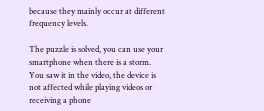because they mainly occur at different frequency levels.

The puzzle is solved, you can use your smartphone when there is a storm. You saw it in the video, the device is not affected while playing videos or receiving a phone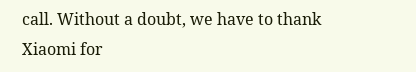call. Without a doubt, we have to thank Xiaomi for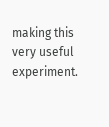making this very useful experiment.